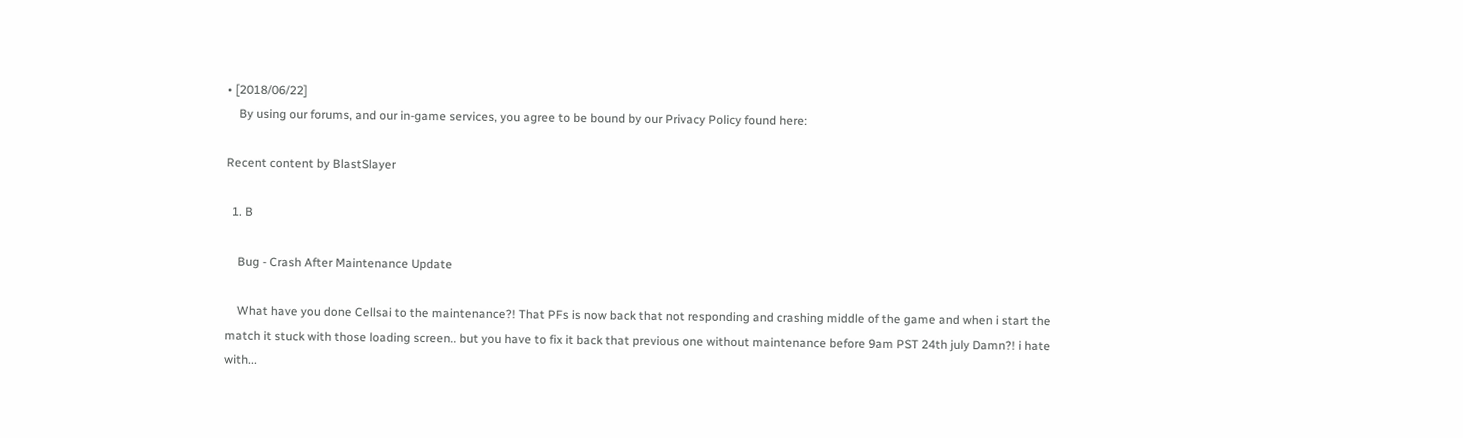• [2018/06/22]
    By using our forums, and our in-game services, you agree to be bound by our Privacy Policy found here:

Recent content by BlastSlayer

  1. B

    Bug - Crash After Maintenance Update

    What have you done Cellsai to the maintenance?! That PFs is now back that not responding and crashing middle of the game and when i start the match it stuck with those loading screen.. but you have to fix it back that previous one without maintenance before 9am PST 24th july Damn?! i hate with...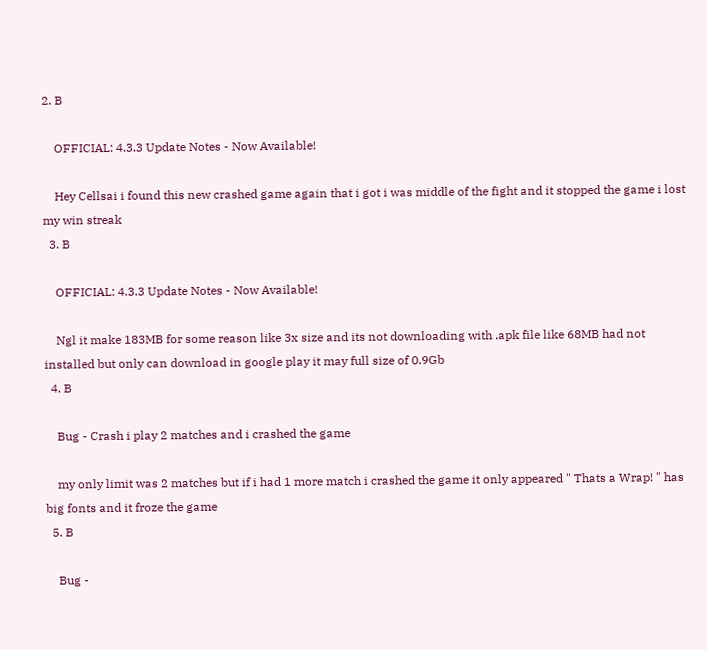2. B

    OFFICIAL: 4.3.3 Update Notes - Now Available!

    Hey Cellsai i found this new crashed game again that i got i was middle of the fight and it stopped the game i lost my win streak
  3. B

    OFFICIAL: 4.3.3 Update Notes - Now Available!

    Ngl it make 183MB for some reason like 3x size and its not downloading with .apk file like 68MB had not installed but only can download in google play it may full size of 0.9Gb
  4. B

    Bug - Crash i play 2 matches and i crashed the game

    my only limit was 2 matches but if i had 1 more match i crashed the game it only appeared " Thats a Wrap! " has big fonts and it froze the game
  5. B

    Bug -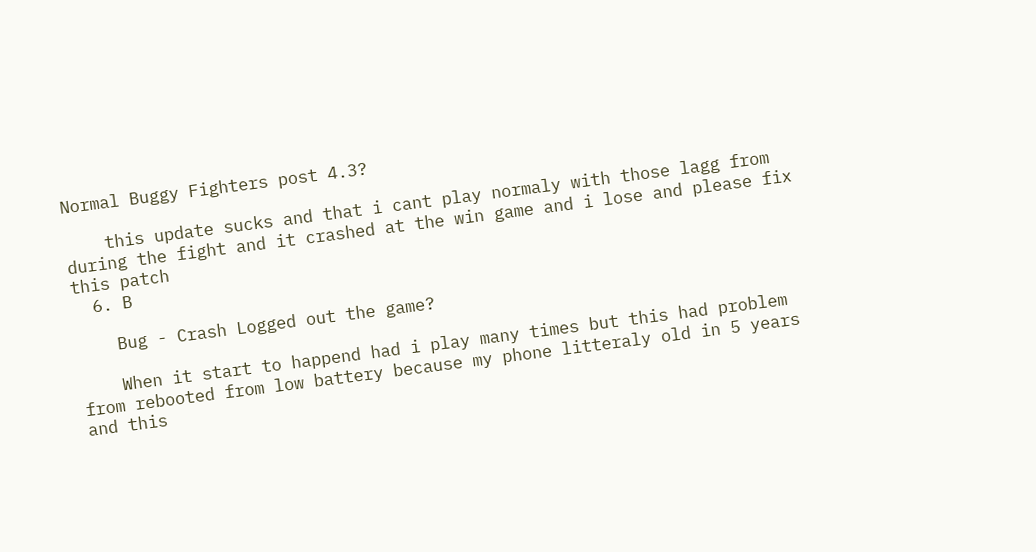Normal Buggy Fighters post 4.3?

    this update sucks and that i cant play normaly with those lagg from during the fight and it crashed at the win game and i lose and please fix this patch
  6. B

    Bug - Crash Logged out the game?

    When it start to happend had i play many times but this had problem from rebooted from low battery because my phone litteraly old in 5 years and this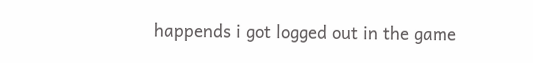happends i got logged out in the game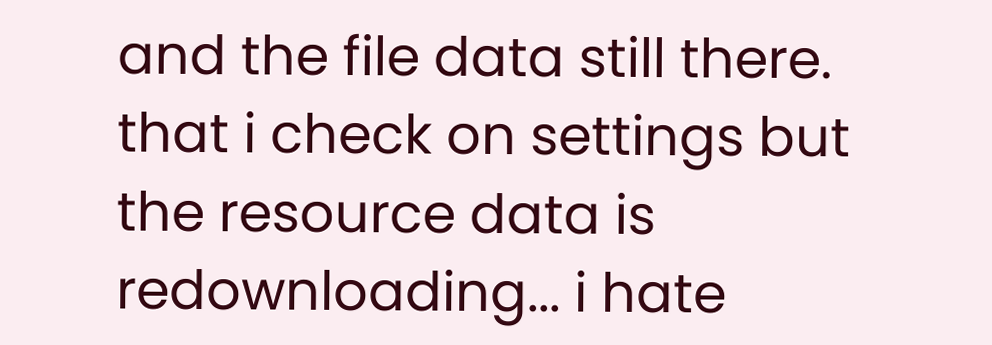and the file data still there. that i check on settings but the resource data is redownloading... i hate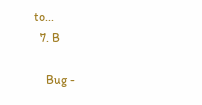to...
  7. B

    Bug -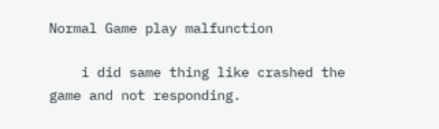Normal Game play malfunction

    i did same thing like crashed the game and not responding.